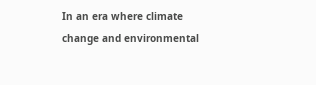In an era where climate change and environmental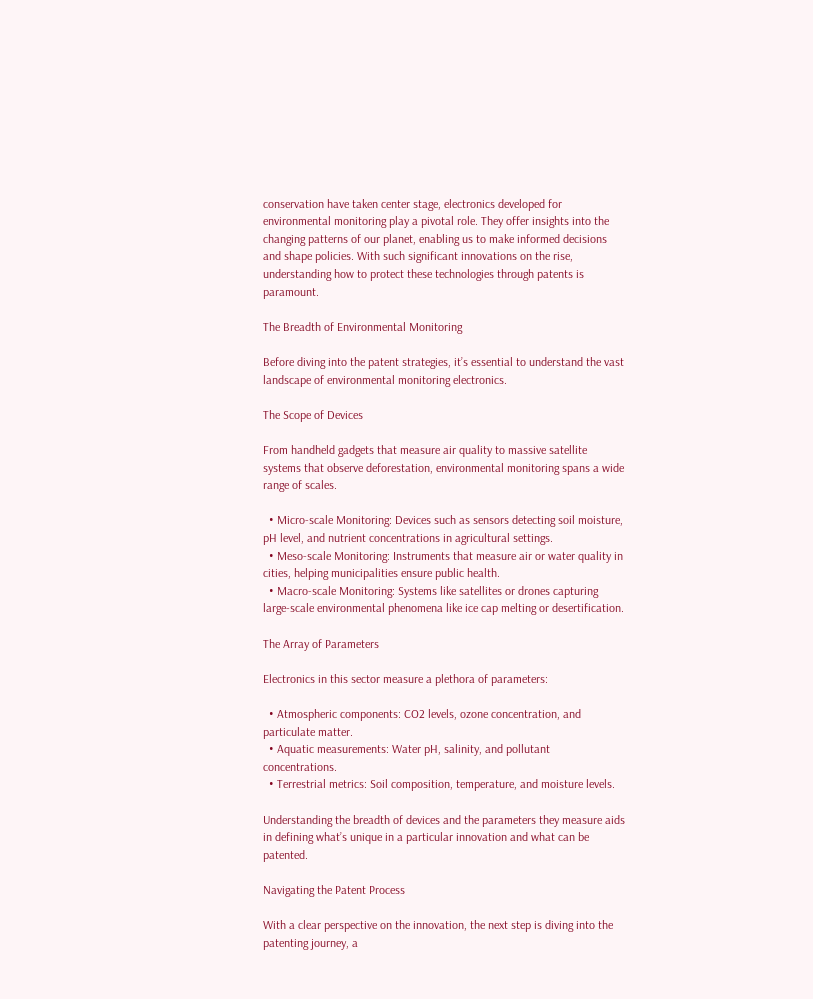conservation have taken center stage, electronics developed for environmental monitoring play a pivotal role. They offer insights into the changing patterns of our planet, enabling us to make informed decisions and shape policies. With such significant innovations on the rise, understanding how to protect these technologies through patents is paramount.

The Breadth of Environmental Monitoring

Before diving into the patent strategies, it’s essential to understand the vast landscape of environmental monitoring electronics.

The Scope of Devices

From handheld gadgets that measure air quality to massive satellite systems that observe deforestation, environmental monitoring spans a wide range of scales.

  • Micro-scale Monitoring: Devices such as sensors detecting soil moisture, pH level, and nutrient concentrations in agricultural settings.
  • Meso-scale Monitoring: Instruments that measure air or water quality in cities, helping municipalities ensure public health.
  • Macro-scale Monitoring: Systems like satellites or drones capturing large-scale environmental phenomena like ice cap melting or desertification.

The Array of Parameters

Electronics in this sector measure a plethora of parameters:

  • Atmospheric components: CO2 levels, ozone concentration, and particulate matter.
  • Aquatic measurements: Water pH, salinity, and pollutant concentrations.
  • Terrestrial metrics: Soil composition, temperature, and moisture levels.

Understanding the breadth of devices and the parameters they measure aids in defining what’s unique in a particular innovation and what can be patented.

Navigating the Patent Process

With a clear perspective on the innovation, the next step is diving into the patenting journey, a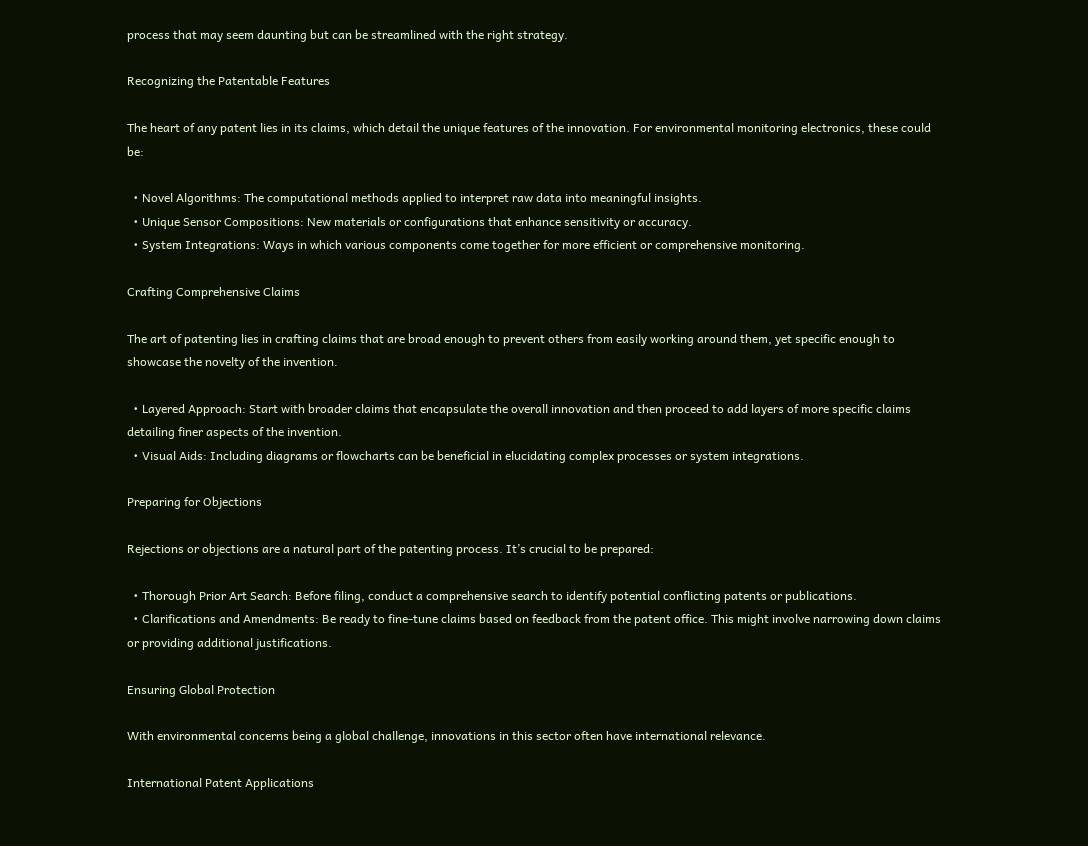process that may seem daunting but can be streamlined with the right strategy.

Recognizing the Patentable Features

The heart of any patent lies in its claims, which detail the unique features of the innovation. For environmental monitoring electronics, these could be:

  • Novel Algorithms: The computational methods applied to interpret raw data into meaningful insights.
  • Unique Sensor Compositions: New materials or configurations that enhance sensitivity or accuracy.
  • System Integrations: Ways in which various components come together for more efficient or comprehensive monitoring.

Crafting Comprehensive Claims

The art of patenting lies in crafting claims that are broad enough to prevent others from easily working around them, yet specific enough to showcase the novelty of the invention.

  • Layered Approach: Start with broader claims that encapsulate the overall innovation and then proceed to add layers of more specific claims detailing finer aspects of the invention.
  • Visual Aids: Including diagrams or flowcharts can be beneficial in elucidating complex processes or system integrations.

Preparing for Objections

Rejections or objections are a natural part of the patenting process. It’s crucial to be prepared:

  • Thorough Prior Art Search: Before filing, conduct a comprehensive search to identify potential conflicting patents or publications.
  • Clarifications and Amendments: Be ready to fine-tune claims based on feedback from the patent office. This might involve narrowing down claims or providing additional justifications.

Ensuring Global Protection

With environmental concerns being a global challenge, innovations in this sector often have international relevance.

International Patent Applications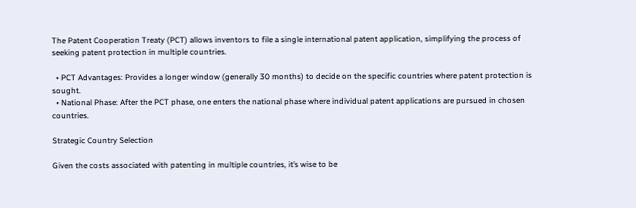The Patent Cooperation Treaty (PCT) allows inventors to file a single international patent application, simplifying the process of seeking patent protection in multiple countries.

  • PCT Advantages: Provides a longer window (generally 30 months) to decide on the specific countries where patent protection is sought.
  • National Phase: After the PCT phase, one enters the national phase where individual patent applications are pursued in chosen countries.

Strategic Country Selection

Given the costs associated with patenting in multiple countries, it’s wise to be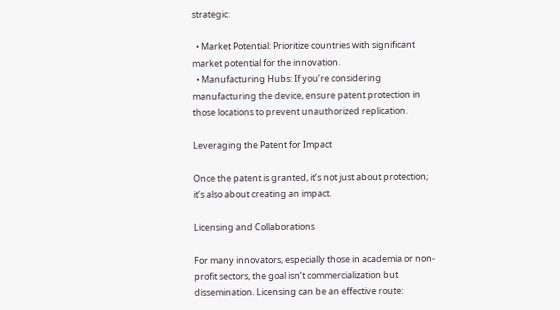strategic:

  • Market Potential: Prioritize countries with significant market potential for the innovation.
  • Manufacturing Hubs: If you’re considering manufacturing the device, ensure patent protection in those locations to prevent unauthorized replication.

Leveraging the Patent for Impact

Once the patent is granted, it’s not just about protection; it’s also about creating an impact.

Licensing and Collaborations

For many innovators, especially those in academia or non-profit sectors, the goal isn’t commercialization but dissemination. Licensing can be an effective route: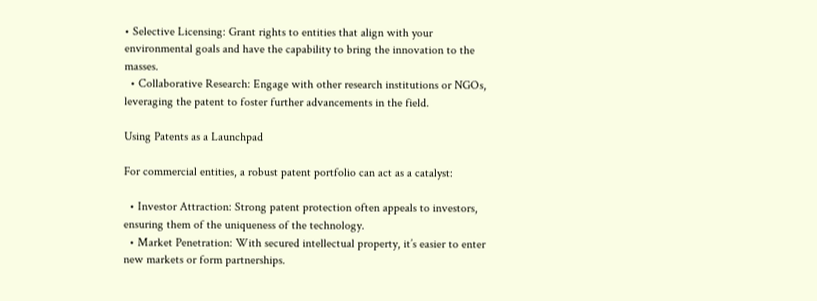• Selective Licensing: Grant rights to entities that align with your environmental goals and have the capability to bring the innovation to the masses.
  • Collaborative Research: Engage with other research institutions or NGOs, leveraging the patent to foster further advancements in the field.

Using Patents as a Launchpad

For commercial entities, a robust patent portfolio can act as a catalyst:

  • Investor Attraction: Strong patent protection often appeals to investors, ensuring them of the uniqueness of the technology.
  • Market Penetration: With secured intellectual property, it’s easier to enter new markets or form partnerships.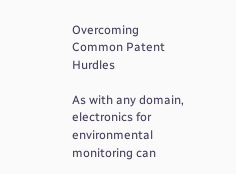Overcoming Common Patent Hurdles

As with any domain, electronics for environmental monitoring can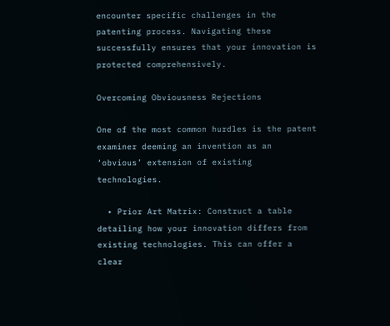encounter specific challenges in the patenting process. Navigating these successfully ensures that your innovation is protected comprehensively.

Overcoming Obviousness Rejections

One of the most common hurdles is the patent examiner deeming an invention as an ‘obvious’ extension of existing technologies.

  • Prior Art Matrix: Construct a table detailing how your innovation differs from existing technologies. This can offer a clear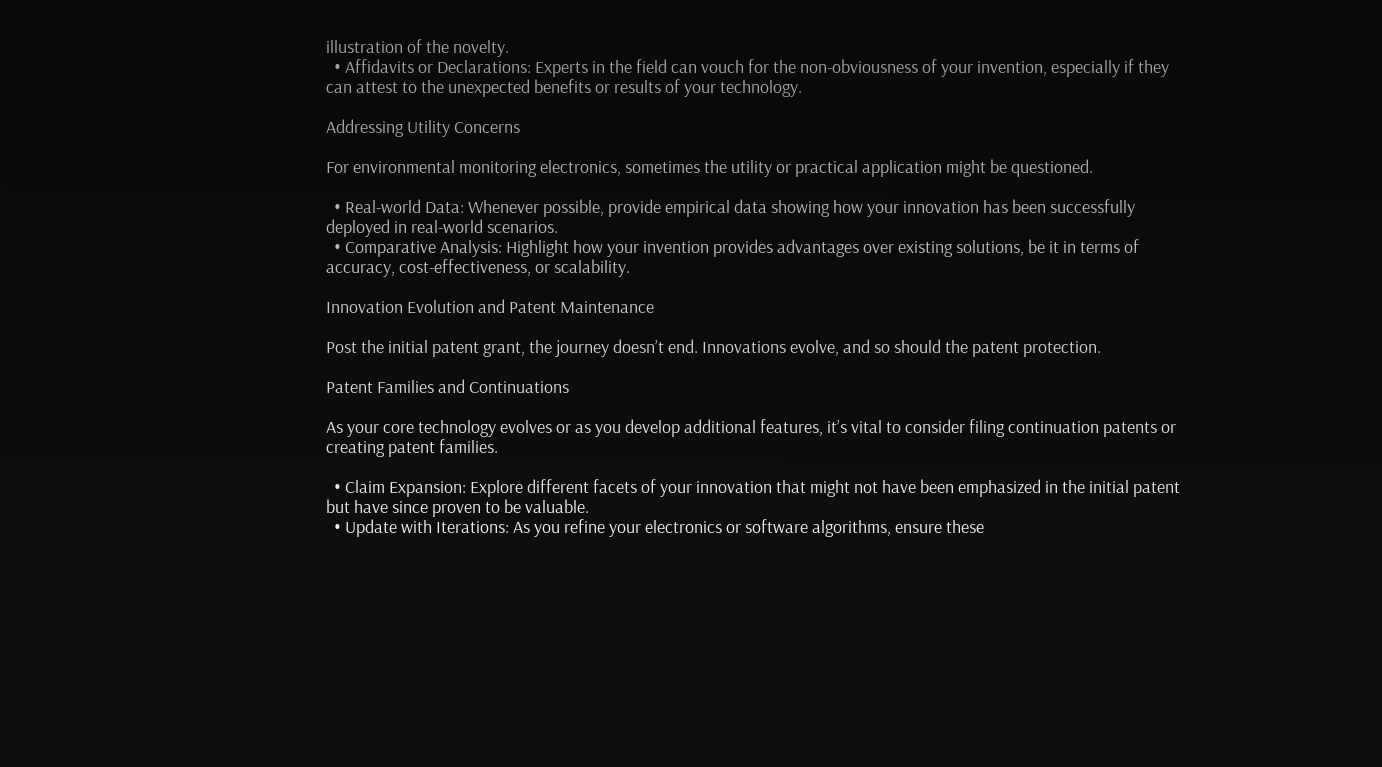illustration of the novelty.
  • Affidavits or Declarations: Experts in the field can vouch for the non-obviousness of your invention, especially if they can attest to the unexpected benefits or results of your technology.

Addressing Utility Concerns

For environmental monitoring electronics, sometimes the utility or practical application might be questioned.

  • Real-world Data: Whenever possible, provide empirical data showing how your innovation has been successfully deployed in real-world scenarios.
  • Comparative Analysis: Highlight how your invention provides advantages over existing solutions, be it in terms of accuracy, cost-effectiveness, or scalability.

Innovation Evolution and Patent Maintenance

Post the initial patent grant, the journey doesn’t end. Innovations evolve, and so should the patent protection.

Patent Families and Continuations

As your core technology evolves or as you develop additional features, it’s vital to consider filing continuation patents or creating patent families.

  • Claim Expansion: Explore different facets of your innovation that might not have been emphasized in the initial patent but have since proven to be valuable.
  • Update with Iterations: As you refine your electronics or software algorithms, ensure these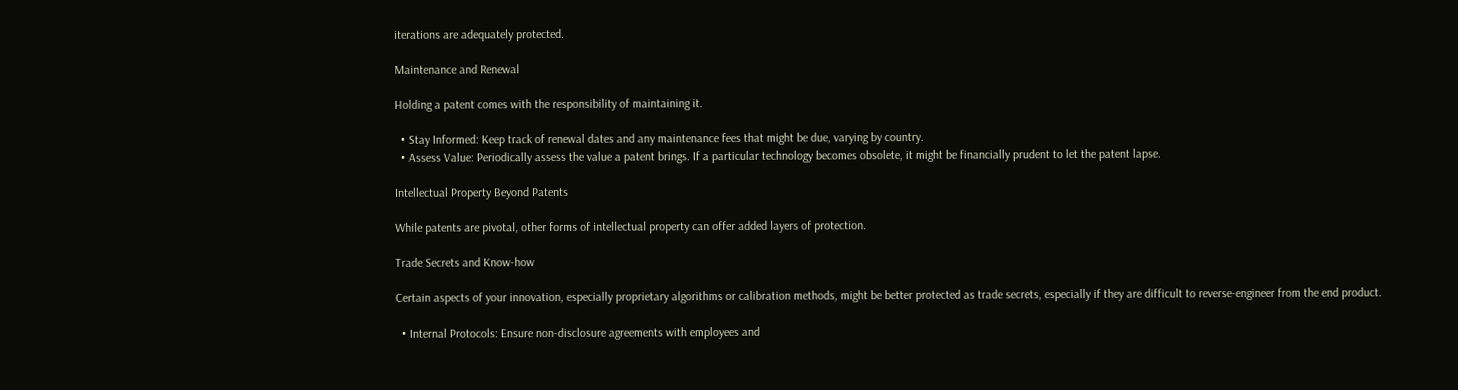iterations are adequately protected.

Maintenance and Renewal

Holding a patent comes with the responsibility of maintaining it.

  • Stay Informed: Keep track of renewal dates and any maintenance fees that might be due, varying by country.
  • Assess Value: Periodically assess the value a patent brings. If a particular technology becomes obsolete, it might be financially prudent to let the patent lapse.

Intellectual Property Beyond Patents

While patents are pivotal, other forms of intellectual property can offer added layers of protection.

Trade Secrets and Know-how

Certain aspects of your innovation, especially proprietary algorithms or calibration methods, might be better protected as trade secrets, especially if they are difficult to reverse-engineer from the end product.

  • Internal Protocols: Ensure non-disclosure agreements with employees and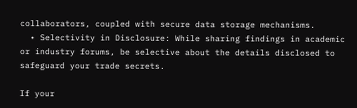collaborators, coupled with secure data storage mechanisms.
  • Selectivity in Disclosure: While sharing findings in academic or industry forums, be selective about the details disclosed to safeguard your trade secrets.

If your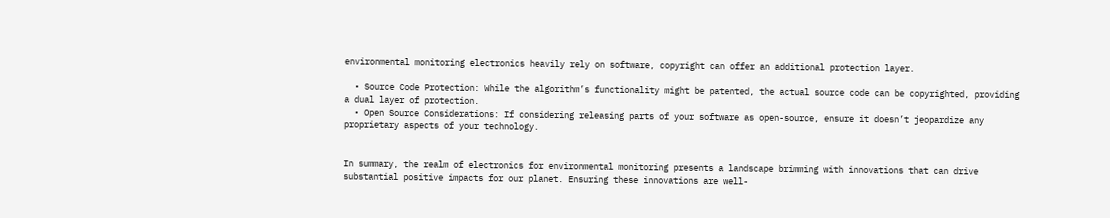environmental monitoring electronics heavily rely on software, copyright can offer an additional protection layer.

  • Source Code Protection: While the algorithm’s functionality might be patented, the actual source code can be copyrighted, providing a dual layer of protection.
  • Open Source Considerations: If considering releasing parts of your software as open-source, ensure it doesn’t jeopardize any proprietary aspects of your technology.


In summary, the realm of electronics for environmental monitoring presents a landscape brimming with innovations that can drive substantial positive impacts for our planet. Ensuring these innovations are well-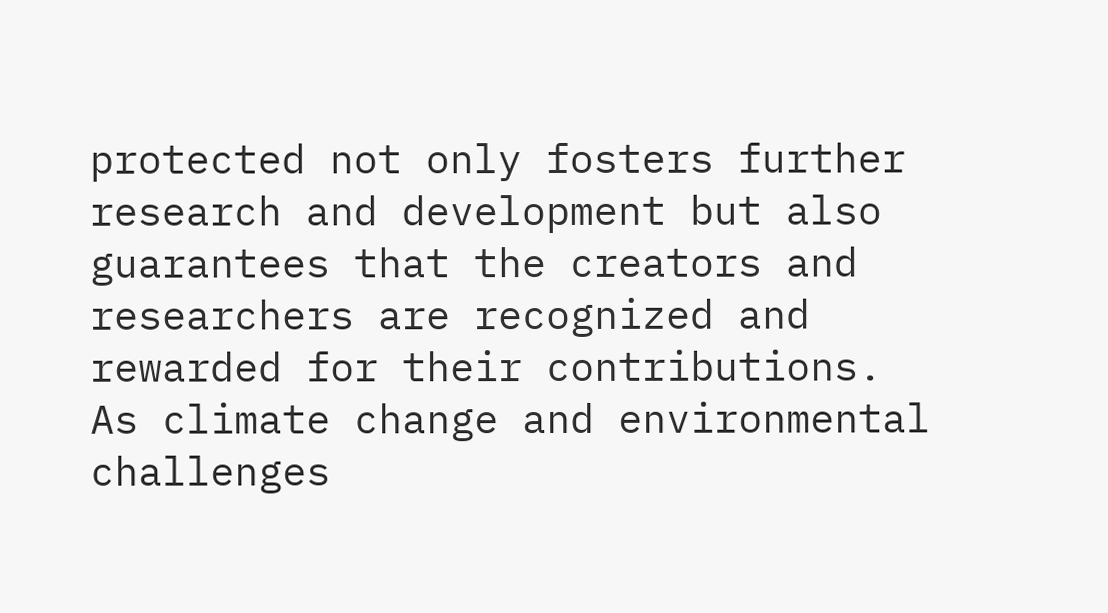protected not only fosters further research and development but also guarantees that the creators and researchers are recognized and rewarded for their contributions. As climate change and environmental challenges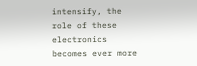intensify, the role of these electronics becomes ever more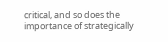critical, and so does the importance of strategically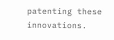patenting these innovations.